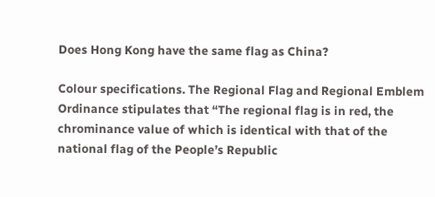Does Hong Kong have the same flag as China?

Colour specifications. The Regional Flag and Regional Emblem Ordinance stipulates that “The regional flag is in red, the chrominance value of which is identical with that of the national flag of the People’s Republic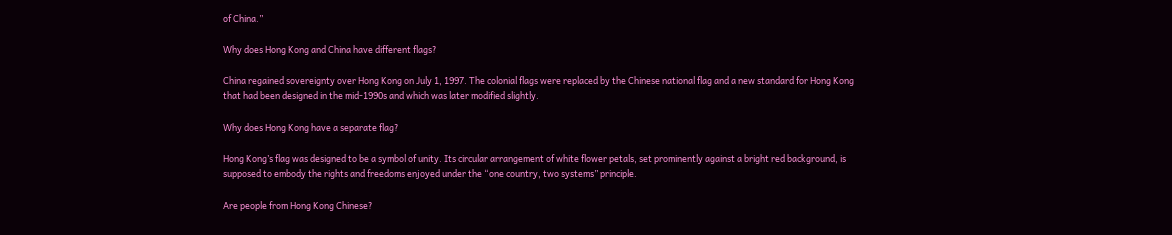of China.”

Why does Hong Kong and China have different flags?

China regained sovereignty over Hong Kong on July 1, 1997. The colonial flags were replaced by the Chinese national flag and a new standard for Hong Kong that had been designed in the mid-1990s and which was later modified slightly.

Why does Hong Kong have a separate flag?

Hong Kong’s flag was designed to be a symbol of unity. Its circular arrangement of white flower petals, set prominently against a bright red background, is supposed to embody the rights and freedoms enjoyed under the “one country, two systems” principle.

Are people from Hong Kong Chinese?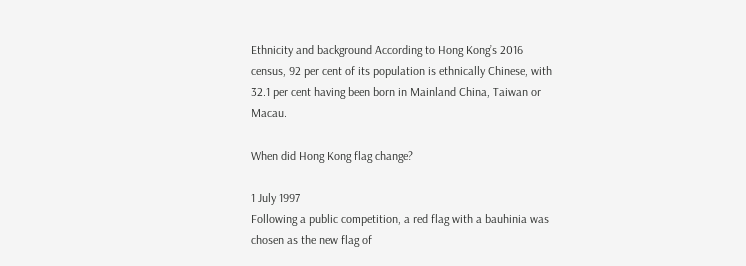Ethnicity and background According to Hong Kong’s 2016 census, 92 per cent of its population is ethnically Chinese, with 32.1 per cent having been born in Mainland China, Taiwan or Macau.

When did Hong Kong flag change?

1 July 1997
Following a public competition, a red flag with a bauhinia was chosen as the new flag of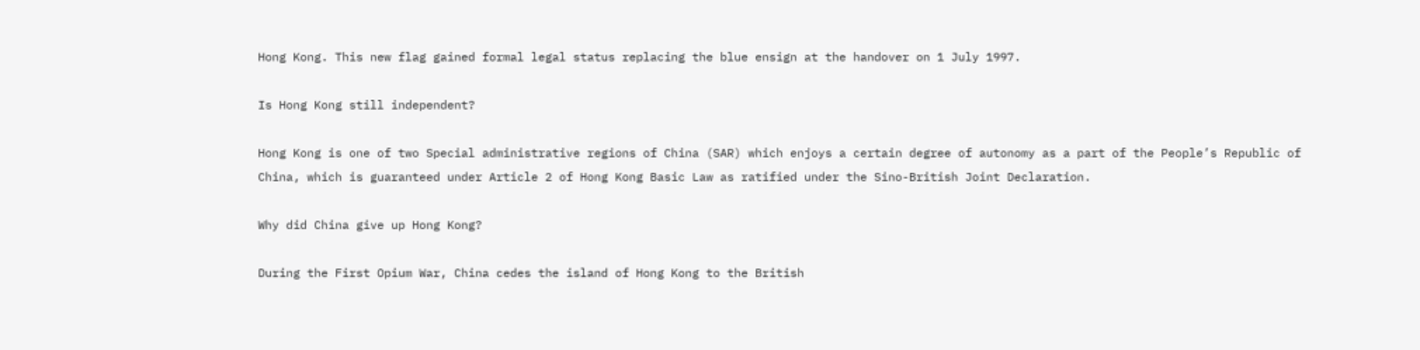Hong Kong. This new flag gained formal legal status replacing the blue ensign at the handover on 1 July 1997.

Is Hong Kong still independent?

Hong Kong is one of two Special administrative regions of China (SAR) which enjoys a certain degree of autonomy as a part of the People’s Republic of China, which is guaranteed under Article 2 of Hong Kong Basic Law as ratified under the Sino-British Joint Declaration.

Why did China give up Hong Kong?

During the First Opium War, China cedes the island of Hong Kong to the British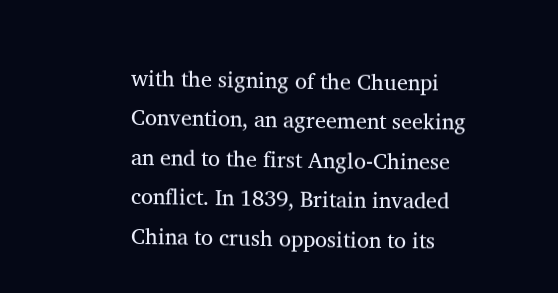with the signing of the Chuenpi Convention, an agreement seeking an end to the first Anglo-Chinese conflict. In 1839, Britain invaded China to crush opposition to its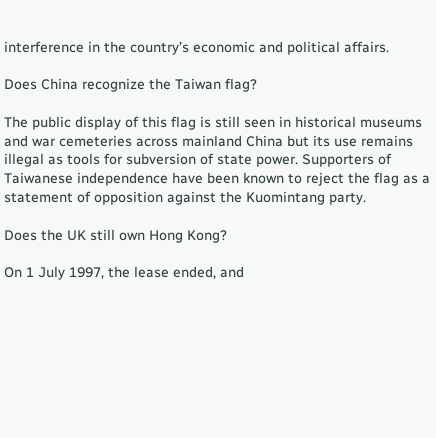interference in the country’s economic and political affairs.

Does China recognize the Taiwan flag?

The public display of this flag is still seen in historical museums and war cemeteries across mainland China but its use remains illegal as tools for subversion of state power. Supporters of Taiwanese independence have been known to reject the flag as a statement of opposition against the Kuomintang party.

Does the UK still own Hong Kong?

On 1 July 1997, the lease ended, and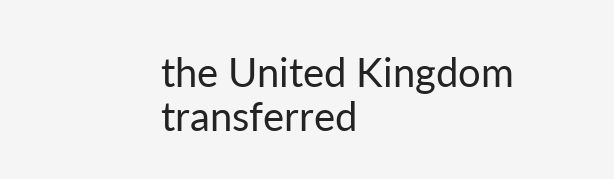the United Kingdom transferred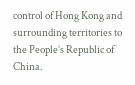control of Hong Kong and surrounding territories to the People’s Republic of China.